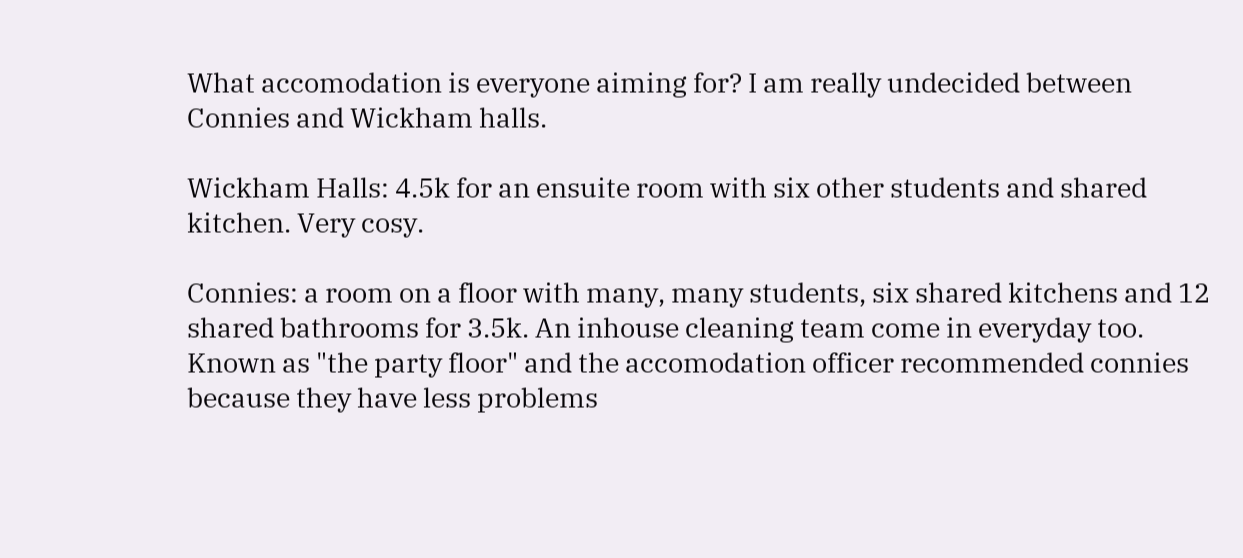What accomodation is everyone aiming for? I am really undecided between Connies and Wickham halls.

Wickham Halls: 4.5k for an ensuite room with six other students and shared kitchen. Very cosy.

Connies: a room on a floor with many, many students, six shared kitchens and 12 shared bathrooms for 3.5k. An inhouse cleaning team come in everyday too. Known as "the party floor" and the accomodation officer recommended connies because they have less problems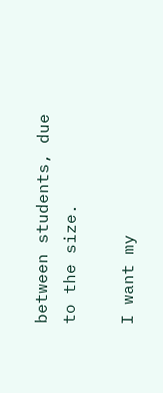between students, due to the size.

I want my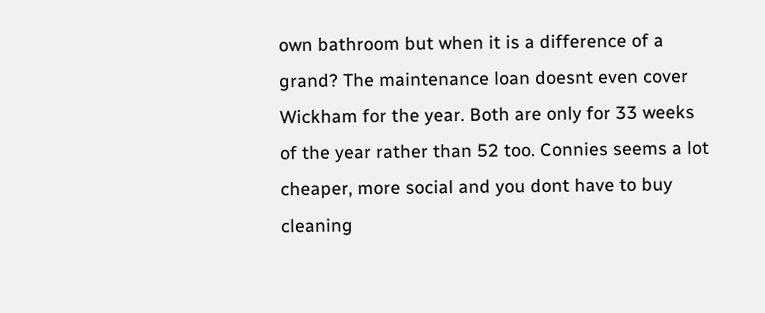own bathroom but when it is a difference of a grand? The maintenance loan doesnt even cover Wickham for the year. Both are only for 33 weeks of the year rather than 52 too. Connies seems a lot cheaper, more social and you dont have to buy cleaning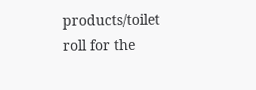products/toilet roll for the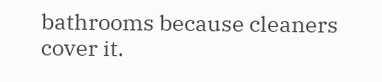bathrooms because cleaners cover it.